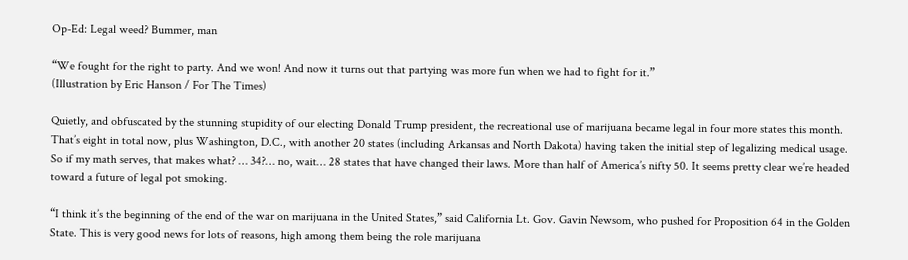Op-Ed: Legal weed? Bummer, man

“We fought for the right to party. And we won! And now it turns out that partying was more fun when we had to fight for it.”
(Illustration by Eric Hanson / For The Times)

Quietly, and obfuscated by the stunning stupidity of our electing Donald Trump president, the recreational use of marijuana became legal in four more states this month. That’s eight in total now, plus Washington, D.C., with another 20 states (including Arkansas and North Dakota) having taken the initial step of legalizing medical usage. So if my math serves, that makes what? … 34?… no, wait… 28 states that have changed their laws. More than half of America’s nifty 50. It seems pretty clear we’re headed toward a future of legal pot smoking.

“I think it’s the beginning of the end of the war on marijuana in the United States,” said California Lt. Gov. Gavin Newsom, who pushed for Proposition 64 in the Golden State. This is very good news for lots of reasons, high among them being the role marijuana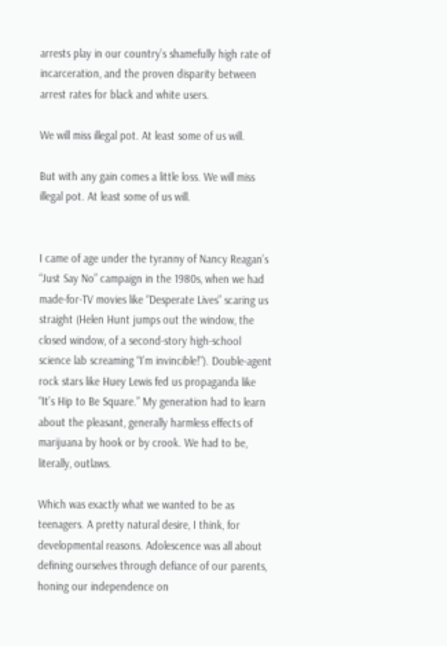arrests play in our country’s shamefully high rate of incarceration, and the proven disparity between arrest rates for black and white users.

We will miss illegal pot. At least some of us will.

But with any gain comes a little loss. We will miss illegal pot. At least some of us will.


I came of age under the tyranny of Nancy Reagan’s “Just Say No” campaign in the 1980s, when we had made-for-TV movies like “Desperate Lives” scaring us straight (Helen Hunt jumps out the window, the closed window, of a second-story high-school science lab screaming “I’m invincible!”). Double-agent rock stars like Huey Lewis fed us propaganda like “It’s Hip to Be Square.” My generation had to learn about the pleasant, generally harmless effects of marijuana by hook or by crook. We had to be, literally, outlaws.

Which was exactly what we wanted to be as teenagers. A pretty natural desire, I think, for developmental reasons. Adolescence was all about defining ourselves through defiance of our parents, honing our independence on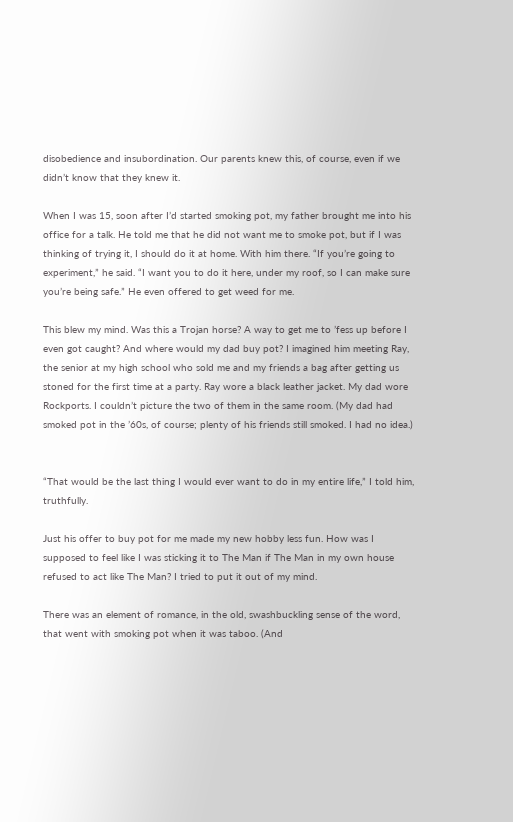disobedience and insubordination. Our parents knew this, of course, even if we didn’t know that they knew it.

When I was 15, soon after I’d started smoking pot, my father brought me into his office for a talk. He told me that he did not want me to smoke pot, but if I was thinking of trying it, I should do it at home. With him there. “If you’re going to experiment,” he said. “I want you to do it here, under my roof, so I can make sure you’re being safe.” He even offered to get weed for me.

This blew my mind. Was this a Trojan horse? A way to get me to ’fess up before I even got caught? And where would my dad buy pot? I imagined him meeting Ray, the senior at my high school who sold me and my friends a bag after getting us stoned for the first time at a party. Ray wore a black leather jacket. My dad wore Rockports. I couldn’t picture the two of them in the same room. (My dad had smoked pot in the ’60s, of course; plenty of his friends still smoked. I had no idea.)


“That would be the last thing I would ever want to do in my entire life,” I told him, truthfully.

Just his offer to buy pot for me made my new hobby less fun. How was I supposed to feel like I was sticking it to The Man if The Man in my own house refused to act like The Man? I tried to put it out of my mind.

There was an element of romance, in the old, swashbuckling sense of the word, that went with smoking pot when it was taboo. (And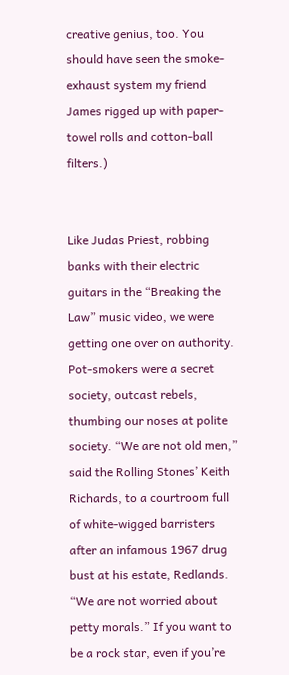creative genius, too. You should have seen the smoke-exhaust system my friend James rigged up with paper-towel rolls and cotton-ball filters.)


Like Judas Priest, robbing banks with their electric guitars in the “Breaking the Law” music video, we were getting one over on authority. Pot-smokers were a secret society, outcast rebels, thumbing our noses at polite society. “We are not old men,” said the Rolling Stones’ Keith Richards, to a courtroom full of white-wigged barristers after an infamous 1967 drug bust at his estate, Redlands. “We are not worried about petty morals.” If you want to be a rock star, even if you’re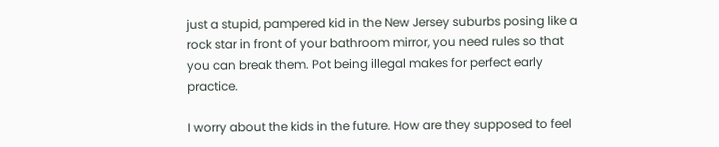just a stupid, pampered kid in the New Jersey suburbs posing like a rock star in front of your bathroom mirror, you need rules so that you can break them. Pot being illegal makes for perfect early practice.

I worry about the kids in the future. How are they supposed to feel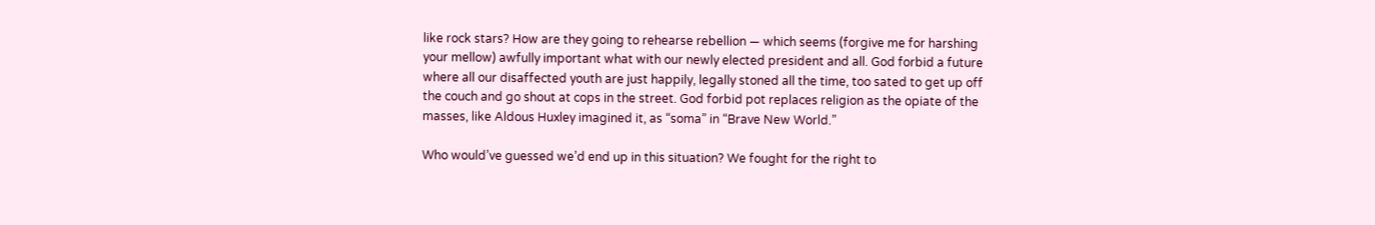like rock stars? How are they going to rehearse rebellion — which seems (forgive me for harshing your mellow) awfully important what with our newly elected president and all. God forbid a future where all our disaffected youth are just happily, legally stoned all the time, too sated to get up off the couch and go shout at cops in the street. God forbid pot replaces religion as the opiate of the masses, like Aldous Huxley imagined it, as “soma” in “Brave New World.”

Who would’ve guessed we’d end up in this situation? We fought for the right to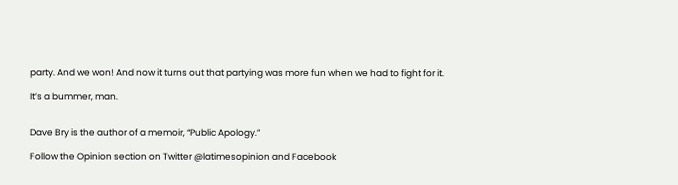party. And we won! And now it turns out that partying was more fun when we had to fight for it.

It’s a bummer, man.


Dave Bry is the author of a memoir, “Public Apology.”

Follow the Opinion section on Twitter @latimesopinion and Facebook